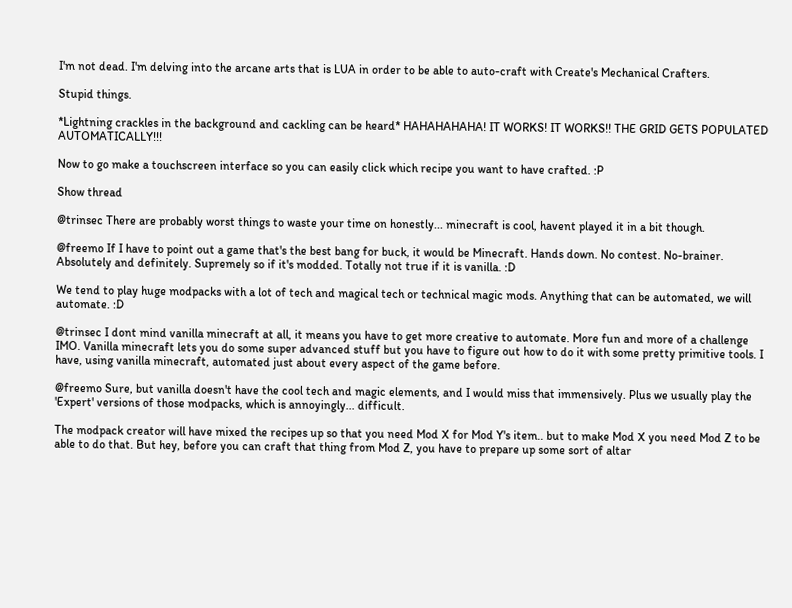I'm not dead. I'm delving into the arcane arts that is LUA in order to be able to auto-craft with Create's Mechanical Crafters.

Stupid things.

*Lightning crackles in the background and cackling can be heard* HAHAHAHAHA! IT WORKS! IT WORKS!! THE GRID GETS POPULATED AUTOMATICALLY!!!

Now to go make a touchscreen interface so you can easily click which recipe you want to have crafted. :P

Show thread

@trinsec There are probably worst things to waste your time on honestly... minecraft is cool, havent played it in a bit though.

@freemo If I have to point out a game that's the best bang for buck, it would be Minecraft. Hands down. No contest. No-brainer. Absolutely and definitely. Supremely so if it's modded. Totally not true if it is vanilla. :D

We tend to play huge modpacks with a lot of tech and magical tech or technical magic mods. Anything that can be automated, we will automate. :D

@trinsec I dont mind vanilla minecraft at all, it means you have to get more creative to automate. More fun and more of a challenge IMO. Vanilla minecraft lets you do some super advanced stuff but you have to figure out how to do it with some pretty primitive tools. I have, using vanilla minecraft, automated just about every aspect of the game before.

@freemo Sure, but vanilla doesn't have the cool tech and magic elements, and I would miss that immensively. Plus we usually play the 'Expert' versions of those modpacks, which is annoyingly... difficult.

The modpack creator will have mixed the recipes up so that you need Mod X for Mod Y's item.. but to make Mod X you need Mod Z to be able to do that. But hey, before you can craft that thing from Mod Z, you have to prepare up some sort of altar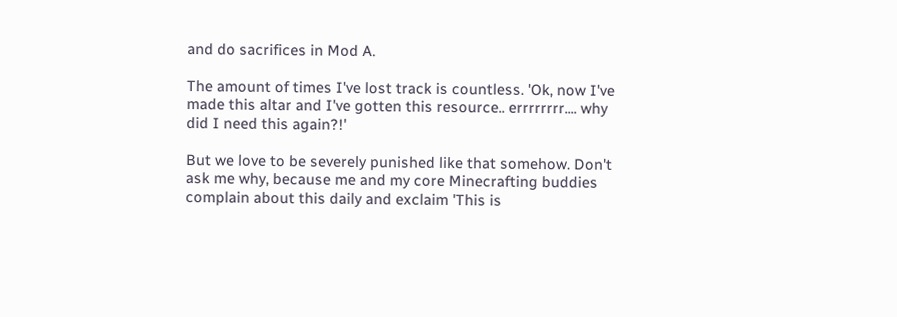and do sacrifices in Mod A.

The amount of times I've lost track is countless. 'Ok, now I've made this altar and I've gotten this resource.. errrrrrrr.... why did I need this again?!'

But we love to be severely punished like that somehow. Don't ask me why, because me and my core Minecrafting buddies complain about this daily and exclaim 'This is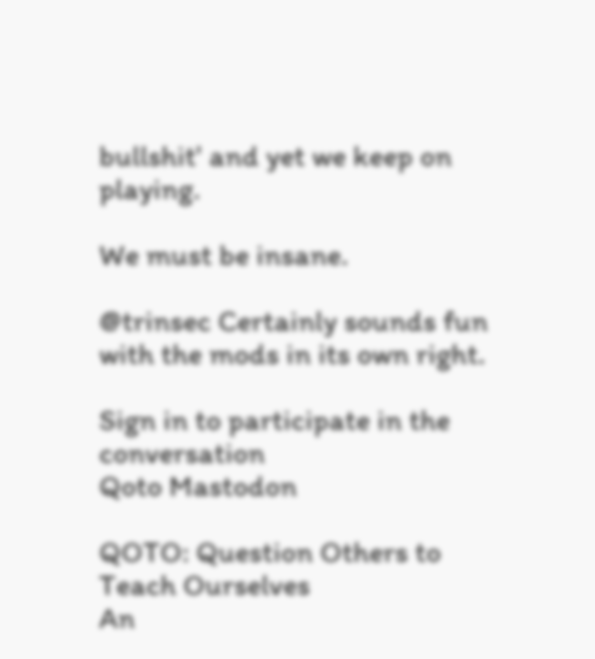bullshit' and yet we keep on playing.

We must be insane.

@trinsec Certainly sounds fun with the mods in its own right.

Sign in to participate in the conversation
Qoto Mastodon

QOTO: Question Others to Teach Ourselves
An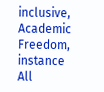inclusive, Academic Freedom, instance
All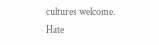cultures welcome.
Hate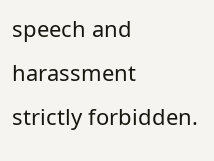speech and harassment strictly forbidden.